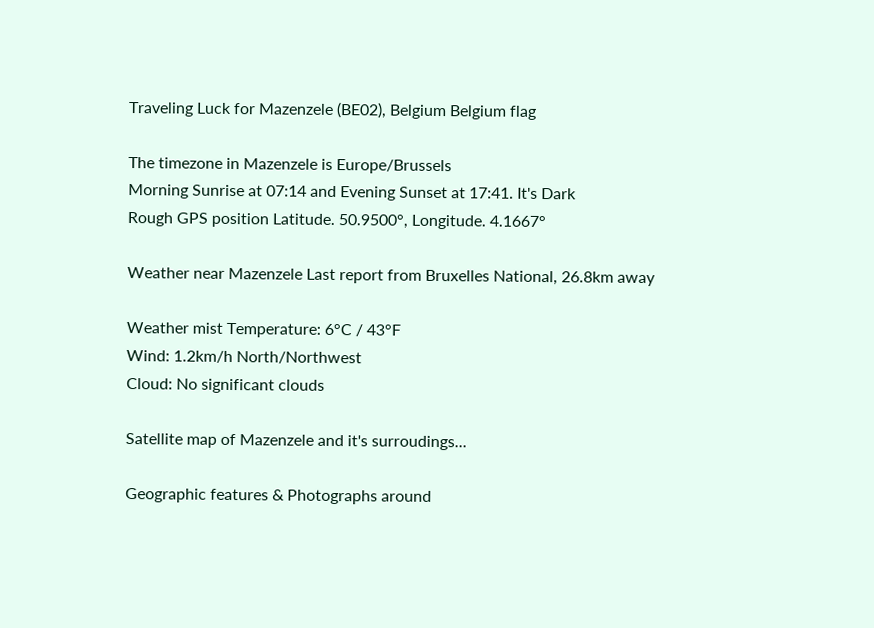Traveling Luck for Mazenzele (BE02), Belgium Belgium flag

The timezone in Mazenzele is Europe/Brussels
Morning Sunrise at 07:14 and Evening Sunset at 17:41. It's Dark
Rough GPS position Latitude. 50.9500°, Longitude. 4.1667°

Weather near Mazenzele Last report from Bruxelles National, 26.8km away

Weather mist Temperature: 6°C / 43°F
Wind: 1.2km/h North/Northwest
Cloud: No significant clouds

Satellite map of Mazenzele and it's surroudings...

Geographic features & Photographs around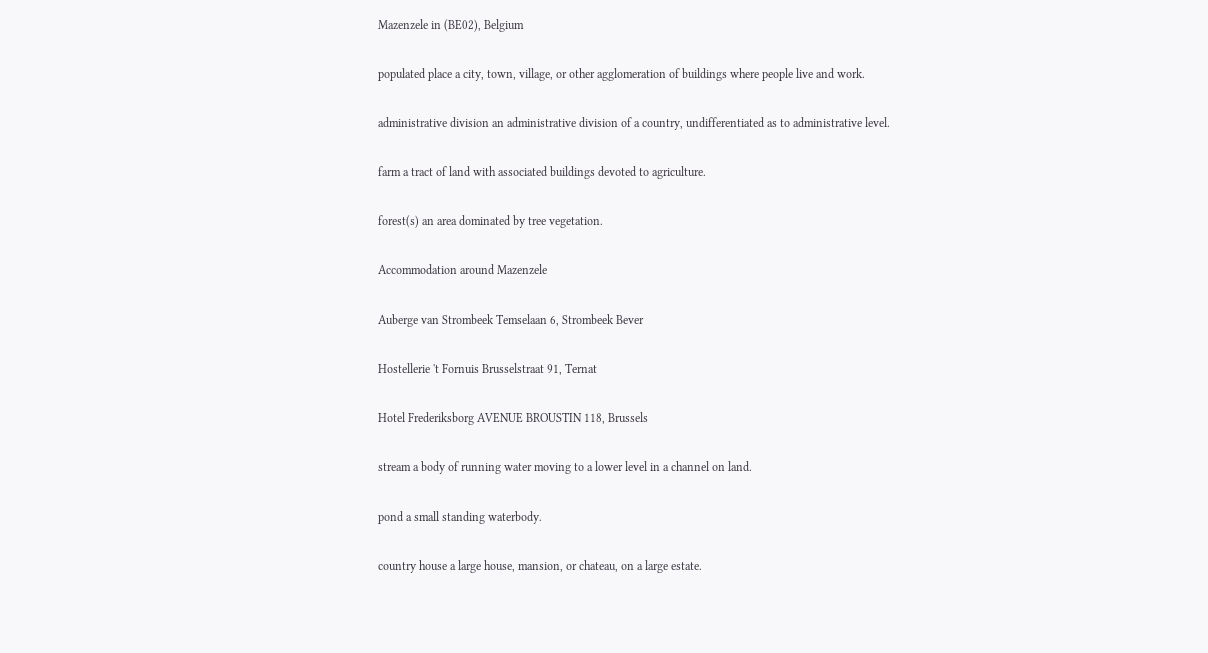Mazenzele in (BE02), Belgium

populated place a city, town, village, or other agglomeration of buildings where people live and work.

administrative division an administrative division of a country, undifferentiated as to administrative level.

farm a tract of land with associated buildings devoted to agriculture.

forest(s) an area dominated by tree vegetation.

Accommodation around Mazenzele

Auberge van Strombeek Temselaan 6, Strombeek Bever

Hostellerie 't Fornuis Brusselstraat 91, Ternat

Hotel Frederiksborg AVENUE BROUSTIN 118, Brussels

stream a body of running water moving to a lower level in a channel on land.

pond a small standing waterbody.

country house a large house, mansion, or chateau, on a large estate.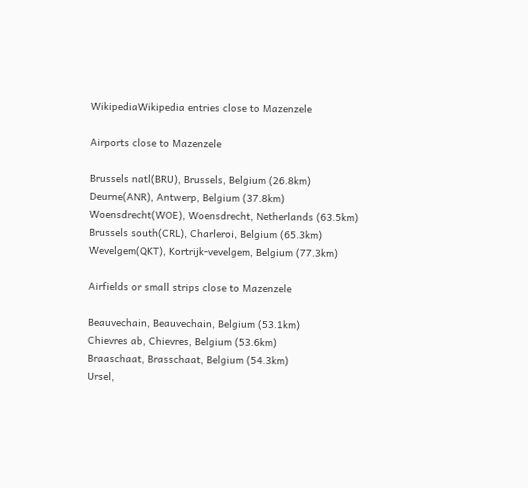WikipediaWikipedia entries close to Mazenzele

Airports close to Mazenzele

Brussels natl(BRU), Brussels, Belgium (26.8km)
Deurne(ANR), Antwerp, Belgium (37.8km)
Woensdrecht(WOE), Woensdrecht, Netherlands (63.5km)
Brussels south(CRL), Charleroi, Belgium (65.3km)
Wevelgem(QKT), Kortrijk-vevelgem, Belgium (77.3km)

Airfields or small strips close to Mazenzele

Beauvechain, Beauvechain, Belgium (53.1km)
Chievres ab, Chievres, Belgium (53.6km)
Braaschaat, Brasschaat, Belgium (54.3km)
Ursel,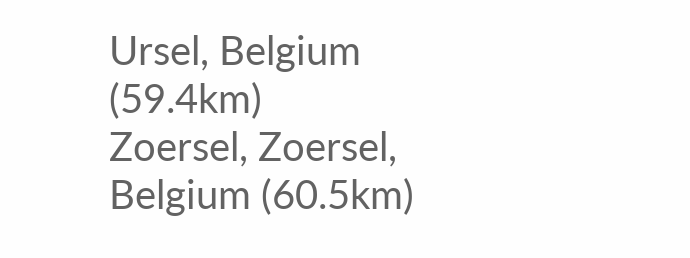Ursel, Belgium (59.4km)
Zoersel, Zoersel, Belgium (60.5km)